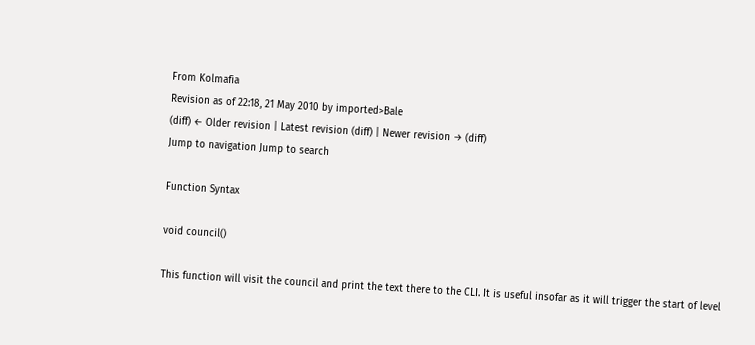From Kolmafia
Revision as of 22:18, 21 May 2010 by imported>Bale
(diff) ← Older revision | Latest revision (diff) | Newer revision → (diff)
Jump to navigation Jump to search

Function Syntax

void council()

This function will visit the council and print the text there to the CLI. It is useful insofar as it will trigger the start of level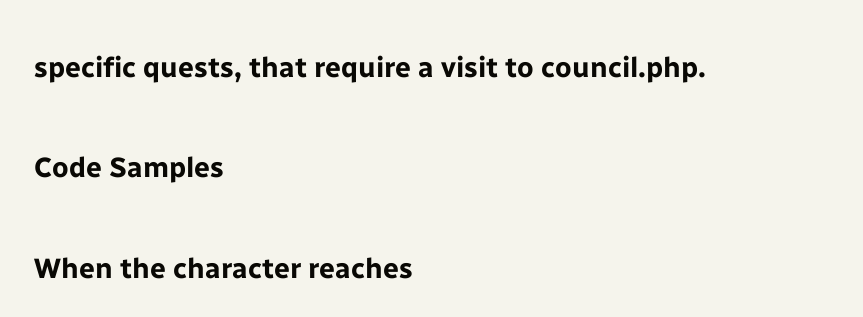specific quests, that require a visit to council.php.

Code Samples

When the character reaches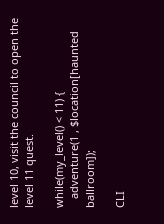level 10, visit the council to open the level 11 quest.

while(my_level() < 11) {
   adventure(1 , $location[haunted ballroom]);

CLI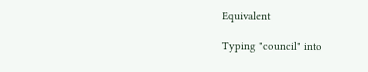Equivalent

Typing "council" into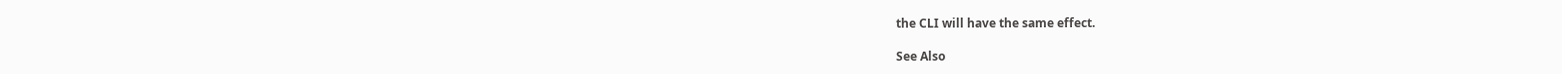the CLI will have the same effect.

See Also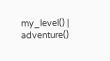my_level() | adventure()